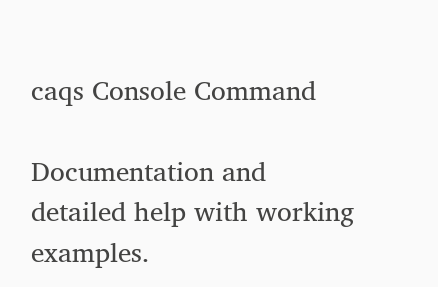caqs Console Command

Documentation and detailed help with working examples.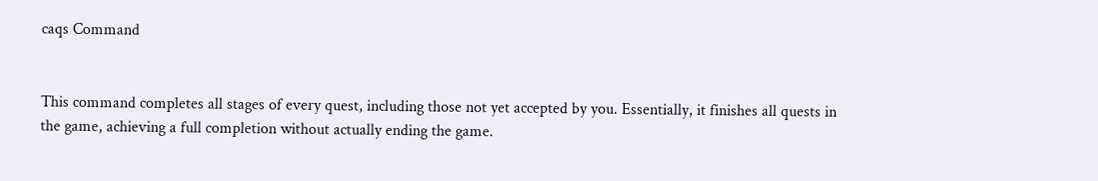caqs Command


This command completes all stages of every quest, including those not yet accepted by you. Essentially, it finishes all quests in the game, achieving a full completion without actually ending the game.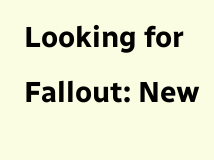Looking for Fallout: New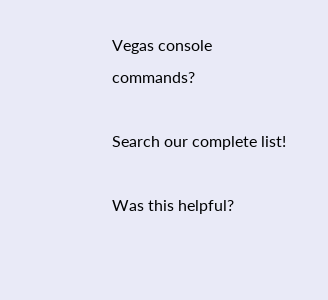Vegas console commands?

Search our complete list!

Was this helpful?